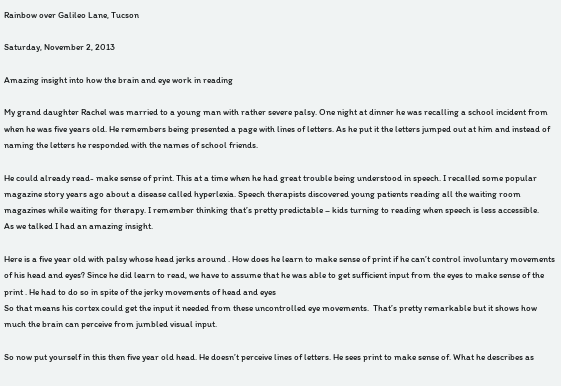Rainbow over Galileo Lane, Tucson

Saturday, November 2, 2013

Amazing insight into how the brain and eye work in reading

My grand daughter Rachel was married to a young man with rather severe palsy. One night at dinner he was recalling a school incident from when he was five years old. He remembers being presented a page with lines of letters. As he put it the letters jumped out at him and instead of naming the letters he responded with the names of school friends.

He could already read- make sense of print. This at a time when he had great trouble being understood in speech. I recalled some popular magazine story years ago about a disease called hyperlexia. Speech therapists discovered young patients reading all the waiting room magazines while waiting for therapy. I remember thinking that’s pretty predictable – kids turning to reading when speech is less accessible.
As we talked I had an amazing insight.

Here is a five year old with palsy whose head jerks around . How does he learn to make sense of print if he can’t control involuntary movements of his head and eyes? Since he did learn to read, we have to assume that he was able to get sufficient input from the eyes to make sense of the print . He had to do so in spite of the jerky movements of head and eyes
So that means his cortex could get the input it needed from these uncontrolled eye movements.  That’s pretty remarkable but it shows how much the brain can perceive from jumbled visual input.

So now put yourself in this then five year old head. He doesn’t perceive lines of letters. He sees print to make sense of. What he describes as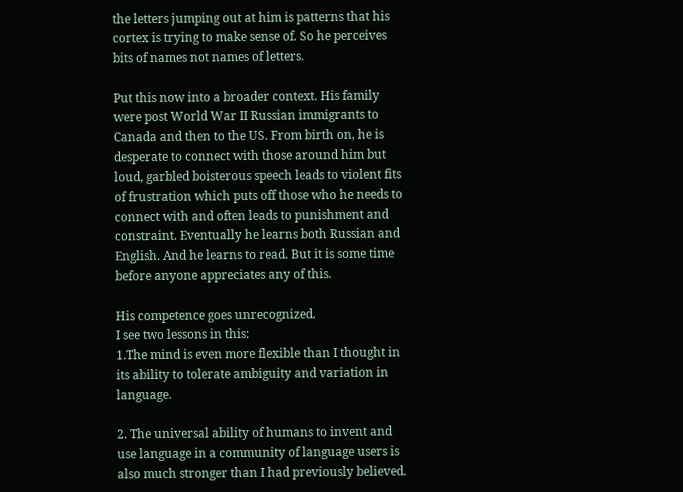the letters jumping out at him is patterns that his cortex is trying to make sense of. So he perceives bits of names not names of letters.

Put this now into a broader context. His family were post World War II Russian immigrants to Canada and then to the US. From birth on, he is desperate to connect with those around him but loud, garbled boisterous speech leads to violent fits of frustration which puts off those who he needs to connect with and often leads to punishment and constraint. Eventually he learns both Russian and English. And he learns to read. But it is some time before anyone appreciates any of this.

His competence goes unrecognized.
I see two lessons in this:
1.The mind is even more flexible than I thought in its ability to tolerate ambiguity and variation in language.

2. The universal ability of humans to invent and use language in a community of language users is also much stronger than I had previously believed.